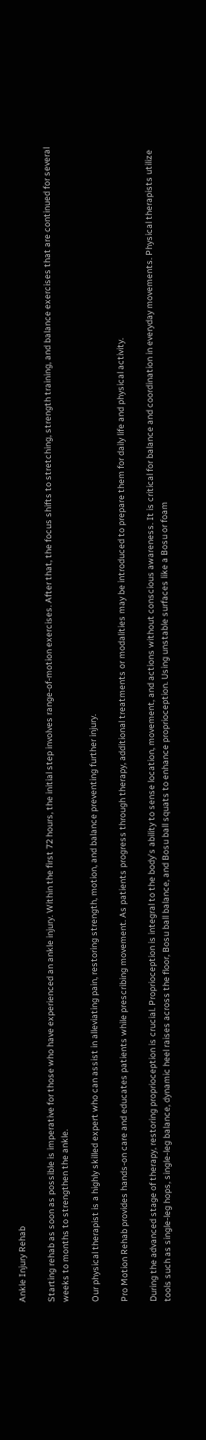Ankle Injury Rehab

Starting rehab as soon as possible is imperative for those who have experienced an ankle injury. Within the first 72 hours, the initial step involves range-of-motion exercises. After that, the focus shifts to stretching, strength training, and balance exercises that are continued for several weeks to months to strengthen the ankle.

Our physical therapist is a highly skilled expert who can assist in alleviating pain, restoring strength, motion, and balance preventing further injury.

Pro Motion Rehab provides hands-on care and educates patients while prescribing movement. As patients progress through therapy, additional treatments or modalities may be introduced to prepare them for daily life and physical activity.

During the advanced stage of therapy, restoring proprioception is crucial. Proprioception is integral to the body’s ability to sense location, movement, and actions without conscious awareness. It is critical for balance and coordination in everyday movements. Physical therapists utilize tools such as single-leg hops, single-leg balance, dynamic heel raises across the floor, Bosu ball balance, and Bosu ball squats to enhance proprioception. Using unstable surfaces like a Bosu or foam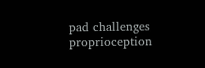pad challenges proprioception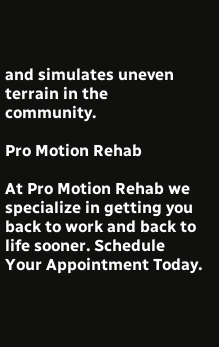and simulates uneven terrain in the community.

Pro Motion Rehab

At Pro Motion Rehab we specialize in getting you back to work and back to life sooner. Schedule Your Appointment Today.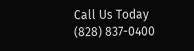Call Us Today
(828) 837-0400